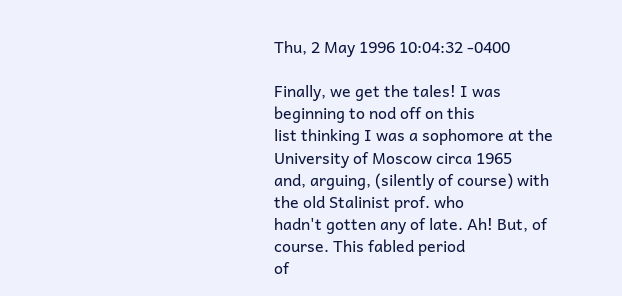Thu, 2 May 1996 10:04:32 -0400

Finally, we get the tales! I was beginning to nod off on this
list thinking I was a sophomore at the University of Moscow circa 1965
and, arguing, (silently of course) with the old Stalinist prof. who
hadn't gotten any of late. Ah! But, of course. This fabled period
of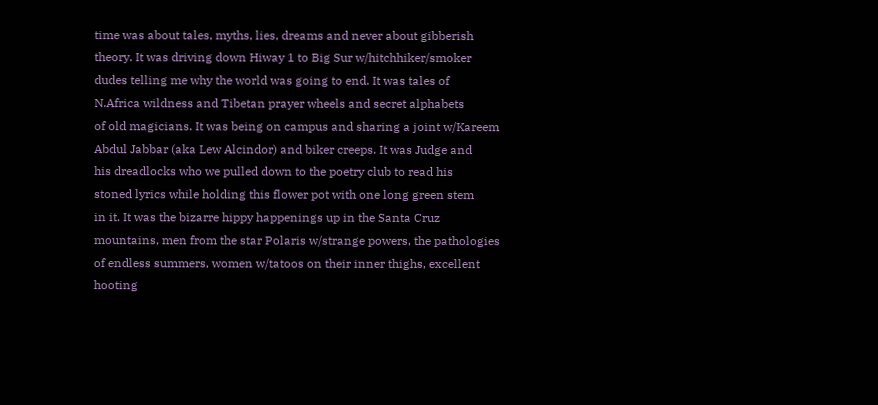time was about tales, myths, lies, dreams and never about gibberish
theory. It was driving down Hiway 1 to Big Sur w/hitchhiker/smoker
dudes telling me why the world was going to end. It was tales of
N.Africa wildness and Tibetan prayer wheels and secret alphabets
of old magicians. It was being on campus and sharing a joint w/Kareem
Abdul Jabbar (aka Lew Alcindor) and biker creeps. It was Judge and
his dreadlocks who we pulled down to the poetry club to read his
stoned lyrics while holding this flower pot with one long green stem
in it. It was the bizarre hippy happenings up in the Santa Cruz
mountains, men from the star Polaris w/strange powers, the pathologies
of endless summers, women w/tatoos on their inner thighs, excellent
hooting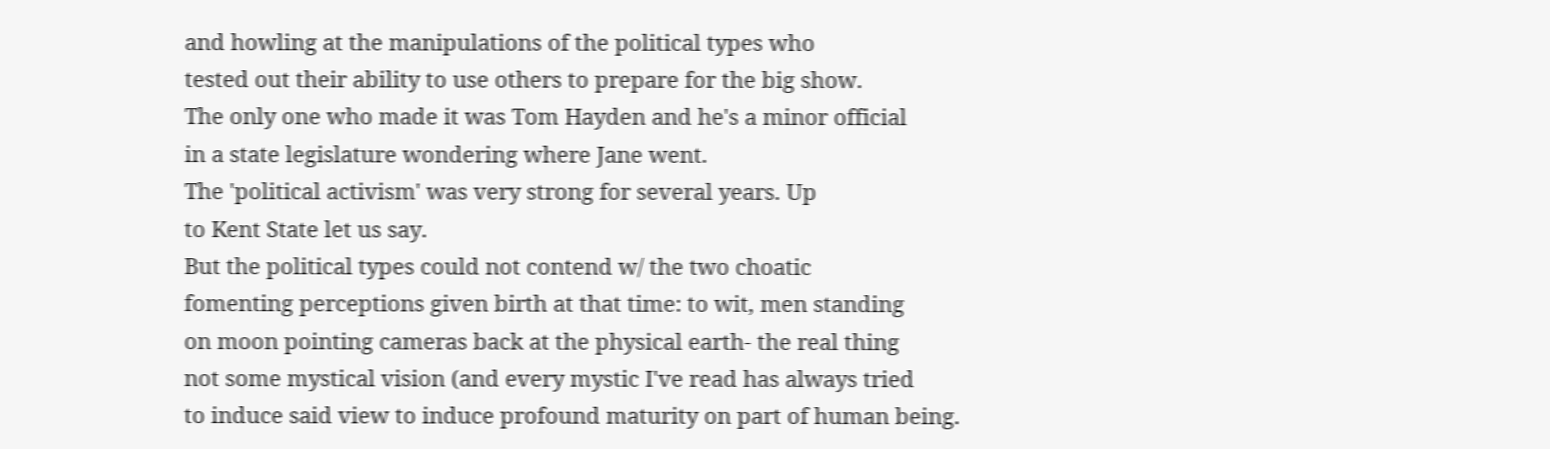and howling at the manipulations of the political types who
tested out their ability to use others to prepare for the big show.
The only one who made it was Tom Hayden and he's a minor official
in a state legislature wondering where Jane went.
The 'political activism' was very strong for several years. Up
to Kent State let us say.
But the political types could not contend w/ the two choatic
fomenting perceptions given birth at that time: to wit, men standing
on moon pointing cameras back at the physical earth- the real thing
not some mystical vision (and every mystic I've read has always tried
to induce said view to induce profound maturity on part of human being.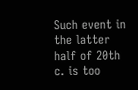Such event in the latter half of 20th c. is too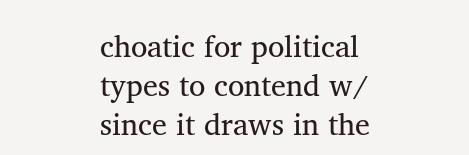choatic for political
types to contend w/ since it draws in the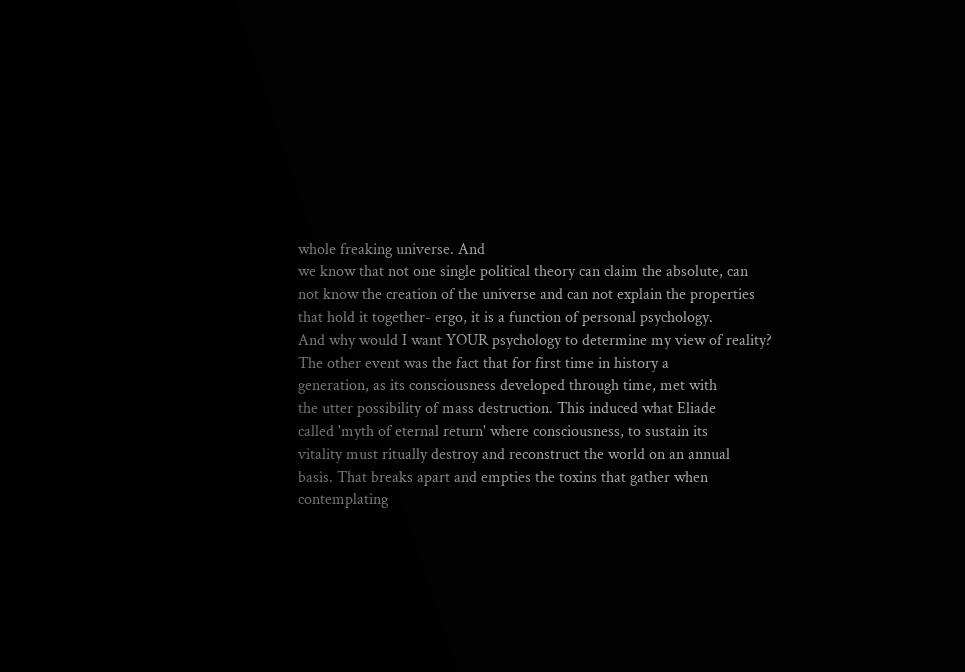whole freaking universe. And
we know that not one single political theory can claim the absolute, can
not know the creation of the universe and can not explain the properties
that hold it together- ergo, it is a function of personal psychology.
And why would I want YOUR psychology to determine my view of reality?
The other event was the fact that for first time in history a
generation, as its consciousness developed through time, met with
the utter possibility of mass destruction. This induced what Eliade
called 'myth of eternal return' where consciousness, to sustain its
vitality must ritually destroy and reconstruct the world on an annual
basis. That breaks apart and empties the toxins that gather when
contemplating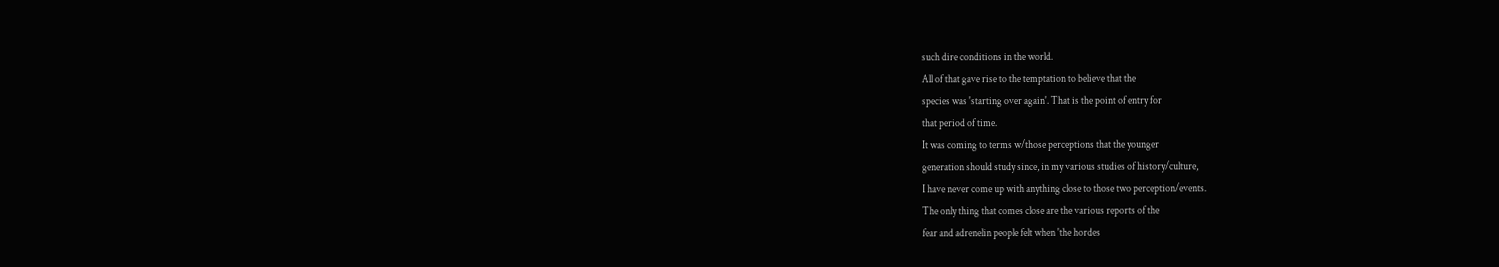such dire conditions in the world.
All of that gave rise to the temptation to believe that the
species was 'starting over again'. That is the point of entry for
that period of time.
It was coming to terms w/those perceptions that the younger
generation should study since, in my various studies of history/culture,
I have never come up with anything close to those two perception/events.
The only thing that comes close are the various reports of the
fear and adrenelin people felt when 'the hordes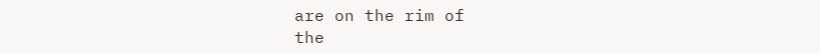are on the rim of
the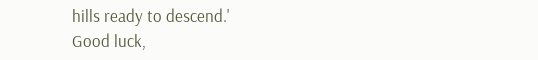hills ready to descend.'
Good luck,